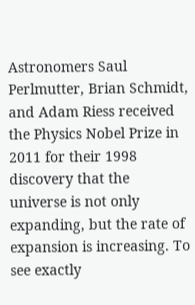Astronomers Saul Perlmutter, Brian Schmidt, and Adam Riess received the Physics Nobel Prize in 2011 for their 1998 discovery that the universe is not only expanding, but the rate of expansion is increasing. To see exactly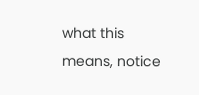what this means, notice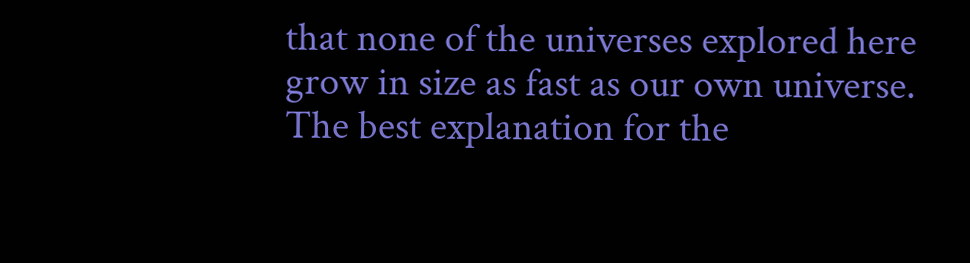that none of the universes explored here grow in size as fast as our own universe. The best explanation for the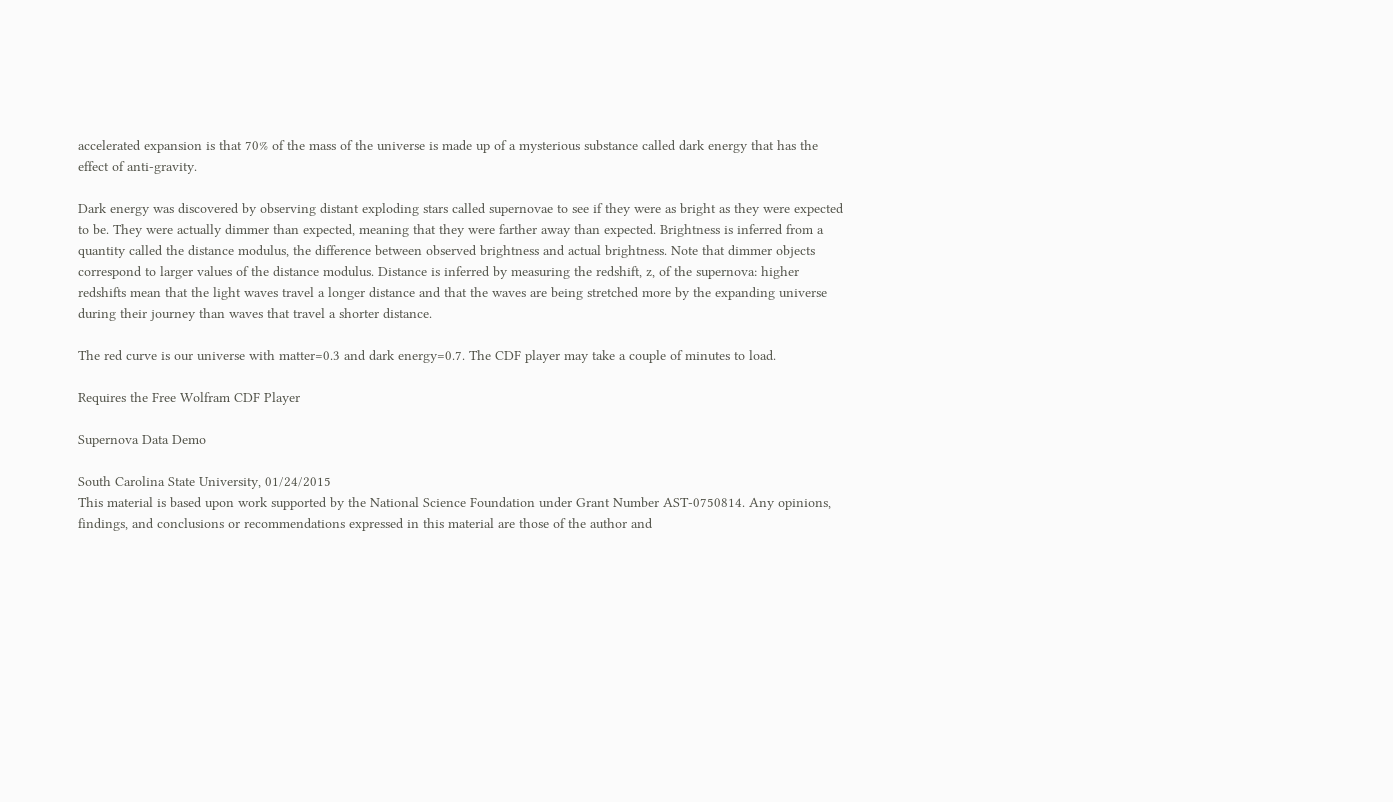accelerated expansion is that 70% of the mass of the universe is made up of a mysterious substance called dark energy that has the effect of anti-gravity.

Dark energy was discovered by observing distant exploding stars called supernovae to see if they were as bright as they were expected to be. They were actually dimmer than expected, meaning that they were farther away than expected. Brightness is inferred from a quantity called the distance modulus, the difference between observed brightness and actual brightness. Note that dimmer objects correspond to larger values of the distance modulus. Distance is inferred by measuring the redshift, z, of the supernova: higher redshifts mean that the light waves travel a longer distance and that the waves are being stretched more by the expanding universe during their journey than waves that travel a shorter distance.

The red curve is our universe with matter=0.3 and dark energy=0.7. The CDF player may take a couple of minutes to load.

Requires the Free Wolfram CDF Player

Supernova Data Demo

South Carolina State University, 01/24/2015
This material is based upon work supported by the National Science Foundation under Grant Number AST-0750814. Any opinions, findings, and conclusions or recommendations expressed in this material are those of the author and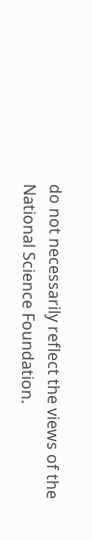do not necessarily reflect the views of the National Science Foundation.